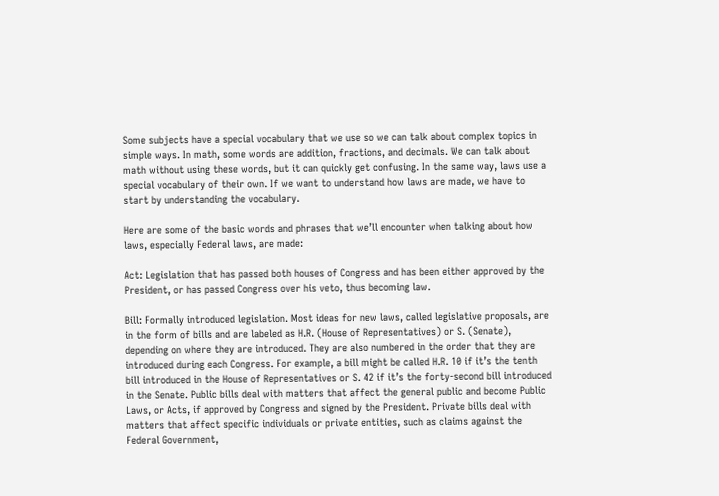Some subjects have a special vocabulary that we use so we can talk about complex topics in simple ways. In math, some words are addition, fractions, and decimals. We can talk about math without using these words, but it can quickly get confusing. In the same way, laws use a special vocabulary of their own. If we want to understand how laws are made, we have to start by understanding the vocabulary.

Here are some of the basic words and phrases that we’ll encounter when talking about how laws, especially Federal laws, are made:

Act: Legislation that has passed both houses of Congress and has been either approved by the President, or has passed Congress over his veto, thus becoming law.

Bill: Formally introduced legislation. Most ideas for new laws, called legislative proposals, are in the form of bills and are labeled as H.R. (House of Representatives) or S. (Senate), depending on where they are introduced. They are also numbered in the order that they are introduced during each Congress. For example, a bill might be called H.R. 10 if it’s the tenth bill introduced in the House of Representatives or S. 42 if it’s the forty-second bill introduced in the Senate. Public bills deal with matters that affect the general public and become Public Laws, or Acts, if approved by Congress and signed by the President. Private bills deal with matters that affect specific individuals or private entities, such as claims against the Federal Government,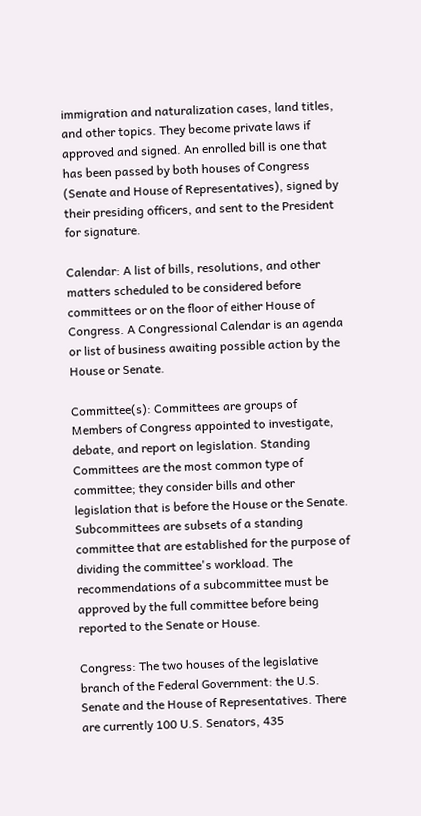immigration and naturalization cases, land titles, and other topics. They become private laws if approved and signed. An enrolled bill is one that has been passed by both houses of Congress (Senate and House of Representatives), signed by their presiding officers, and sent to the President for signature.

Calendar: A list of bills, resolutions, and other matters scheduled to be considered before committees or on the floor of either House of Congress. A Congressional Calendar is an agenda or list of business awaiting possible action by the House or Senate.

Committee(s): Committees are groups of Members of Congress appointed to investigate, debate, and report on legislation. Standing Committees are the most common type of committee; they consider bills and other legislation that is before the House or the Senate. Subcommittees are subsets of a standing committee that are established for the purpose of dividing the committee's workload. The recommendations of a subcommittee must be approved by the full committee before being reported to the Senate or House.

Congress: The two houses of the legislative branch of the Federal Government: the U.S. Senate and the House of Representatives. There are currently 100 U.S. Senators, 435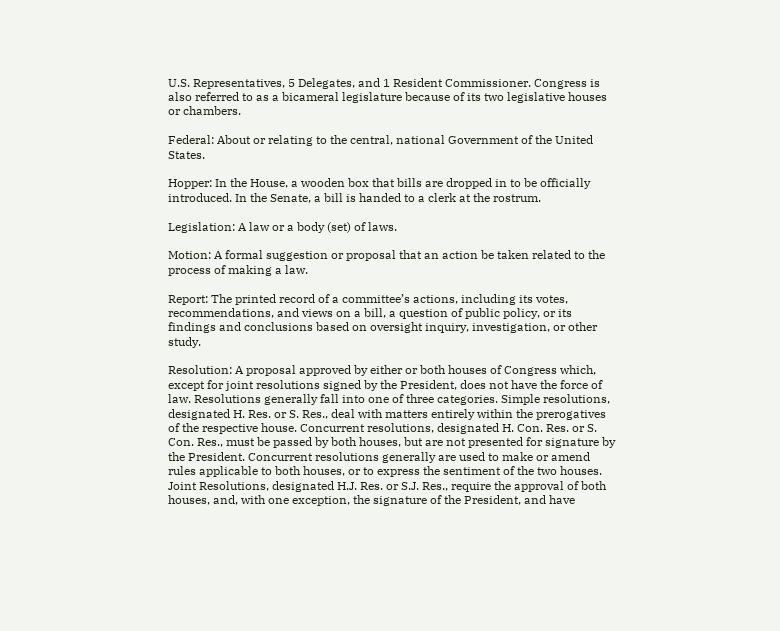U.S. Representatives, 5 Delegates, and 1 Resident Commissioner. Congress is also referred to as a bicameral legislature because of its two legislative houses or chambers.

Federal: About or relating to the central, national Government of the United States.

Hopper: In the House, a wooden box that bills are dropped in to be officially introduced. In the Senate, a bill is handed to a clerk at the rostrum.

Legislation: A law or a body (set) of laws.

Motion: A formal suggestion or proposal that an action be taken related to the process of making a law.

Report: The printed record of a committee’s actions, including its votes, recommendations, and views on a bill, a question of public policy, or its findings and conclusions based on oversight inquiry, investigation, or other study.

Resolution: A proposal approved by either or both houses of Congress which, except for joint resolutions signed by the President, does not have the force of law. Resolutions generally fall into one of three categories. Simple resolutions, designated H. Res. or S. Res., deal with matters entirely within the prerogatives of the respective house. Concurrent resolutions, designated H. Con. Res. or S. Con. Res., must be passed by both houses, but are not presented for signature by the President. Concurrent resolutions generally are used to make or amend rules applicable to both houses, or to express the sentiment of the two houses. Joint Resolutions, designated H.J. Res. or S.J. Res., require the approval of both houses, and, with one exception, the signature of the President, and have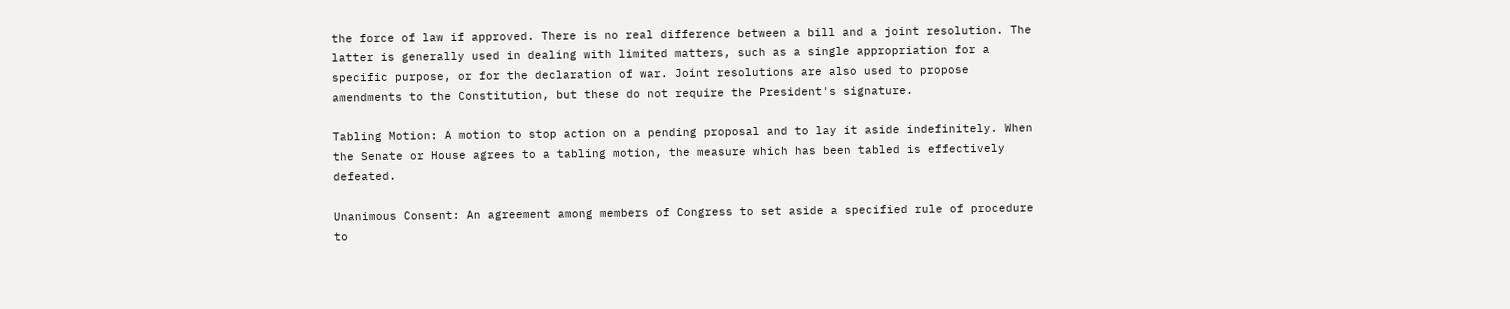the force of law if approved. There is no real difference between a bill and a joint resolution. The latter is generally used in dealing with limited matters, such as a single appropriation for a specific purpose, or for the declaration of war. Joint resolutions are also used to propose amendments to the Constitution, but these do not require the President's signature.

Tabling Motion: A motion to stop action on a pending proposal and to lay it aside indefinitely. When the Senate or House agrees to a tabling motion, the measure which has been tabled is effectively defeated.

Unanimous Consent: An agreement among members of Congress to set aside a specified rule of procedure to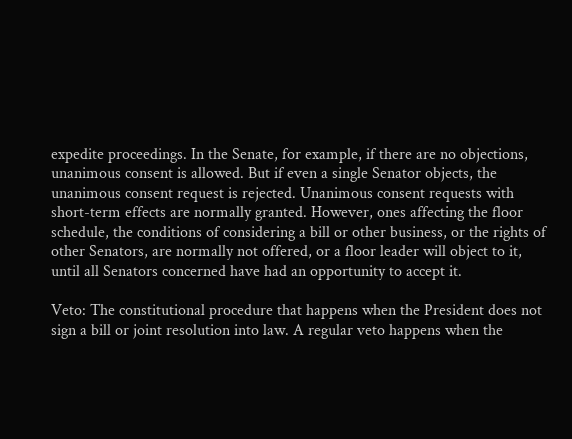expedite proceedings. In the Senate, for example, if there are no objections, unanimous consent is allowed. But if even a single Senator objects, the unanimous consent request is rejected. Unanimous consent requests with short-term effects are normally granted. However, ones affecting the floor schedule, the conditions of considering a bill or other business, or the rights of other Senators, are normally not offered, or a floor leader will object to it, until all Senators concerned have had an opportunity to accept it.

Veto: The constitutional procedure that happens when the President does not sign a bill or joint resolution into law. A regular veto happens when the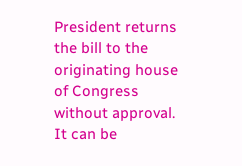President returns the bill to the originating house of Congress without approval. It can be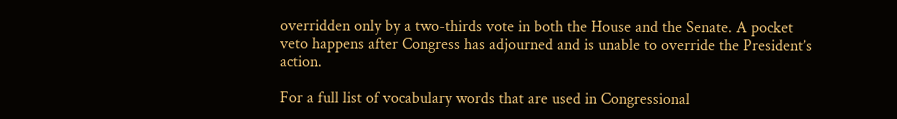overridden only by a two-thirds vote in both the House and the Senate. A pocket veto happens after Congress has adjourned and is unable to override the President’s action.

For a full list of vocabulary words that are used in Congressional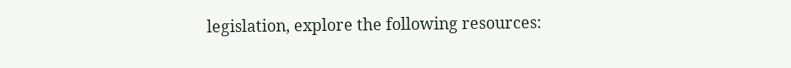legislation, explore the following resources: